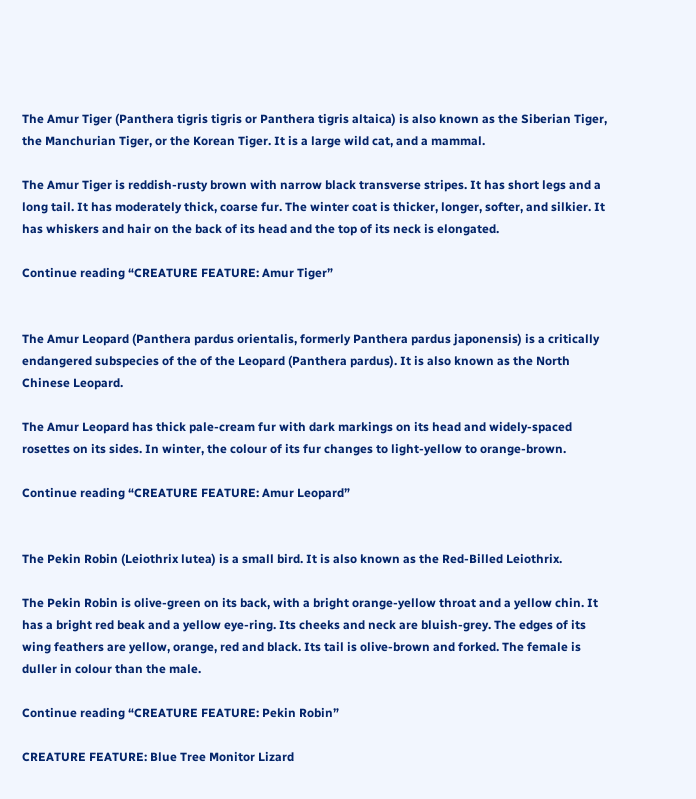The Amur Tiger (Panthera tigris tigris or Panthera tigris altaica) is also known as the Siberian Tiger, the Manchurian Tiger, or the Korean Tiger. It is a large wild cat, and a mammal.

The Amur Tiger is reddish-rusty brown with narrow black transverse stripes. It has short legs and a long tail. It has moderately thick, coarse fur. The winter coat is thicker, longer, softer, and silkier. It has whiskers and hair on the back of its head and the top of its neck is elongated.

Continue reading “CREATURE FEATURE: Amur Tiger”


The Amur Leopard (Panthera pardus orientalis, formerly Panthera pardus japonensis) is a critically endangered subspecies of the of the Leopard (Panthera pardus). It is also known as the North Chinese Leopard.

The Amur Leopard has thick pale-cream fur with dark markings on its head and widely-spaced rosettes on its sides. In winter, the colour of its fur changes to light-yellow to orange-brown.

Continue reading “CREATURE FEATURE: Amur Leopard”


The Pekin Robin (Leiothrix lutea) is a small bird. It is also known as the Red-Billed Leiothrix.

The Pekin Robin is olive-green on its back, with a bright orange-yellow throat and a yellow chin. It has a bright red beak and a yellow eye-ring. Its cheeks and neck are bluish-grey. The edges of its wing feathers are yellow, orange, red and black. Its tail is olive-brown and forked. The female is duller in colour than the male.

Continue reading “CREATURE FEATURE: Pekin Robin”

CREATURE FEATURE: Blue Tree Monitor Lizard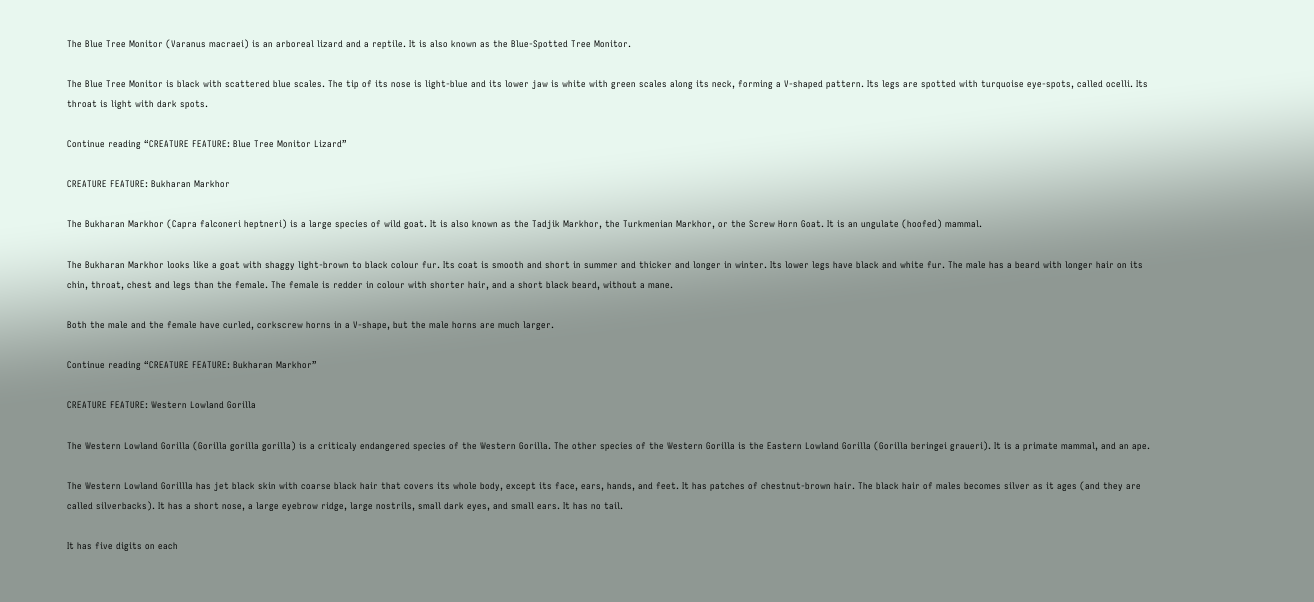The Blue Tree Monitor (Varanus macraei) is an arboreal lizard and a reptile. It is also known as the Blue-Spotted Tree Monitor.

The Blue Tree Monitor is black with scattered blue scales. The tip of its nose is light-blue and its lower jaw is white with green scales along its neck, forming a V-shaped pattern. Its legs are spotted with turquoise eye-spots, called ocelli. Its throat is light with dark spots.

Continue reading “CREATURE FEATURE: Blue Tree Monitor Lizard”

CREATURE FEATURE: Bukharan Markhor

The Bukharan Markhor (Capra falconeri heptneri) is a large species of wild goat. It is also known as the Tadjik Markhor, the Turkmenian Markhor, or the Screw Horn Goat. It is an ungulate (hoofed) mammal.

The Bukharan Markhor looks like a goat with shaggy light-brown to black colour fur. Its coat is smooth and short in summer and thicker and longer in winter. Its lower legs have black and white fur. The male has a beard with longer hair on its chin, throat, chest and legs than the female. The female is redder in colour with shorter hair, and a short black beard, without a mane.

Both the male and the female have curled, corkscrew horns in a V-shape, but the male horns are much larger.

Continue reading “CREATURE FEATURE: Bukharan Markhor”

CREATURE FEATURE: Western Lowland Gorilla

The Western Lowland Gorilla (Gorilla gorilla gorilla) is a criticaly endangered species of the Western Gorilla. The other species of the Western Gorilla is the Eastern Lowland Gorilla (Gorilla beringei graueri). It is a primate mammal, and an ape.

The Western Lowland Gorillla has jet black skin with coarse black hair that covers its whole body, except its face, ears, hands, and feet. It has patches of chestnut-brown hair. The black hair of males becomes silver as it ages (and they are called silverbacks). It has a short nose, a large eyebrow ridge, large nostrils, small dark eyes, and small ears. It has no tail.

It has five digits on each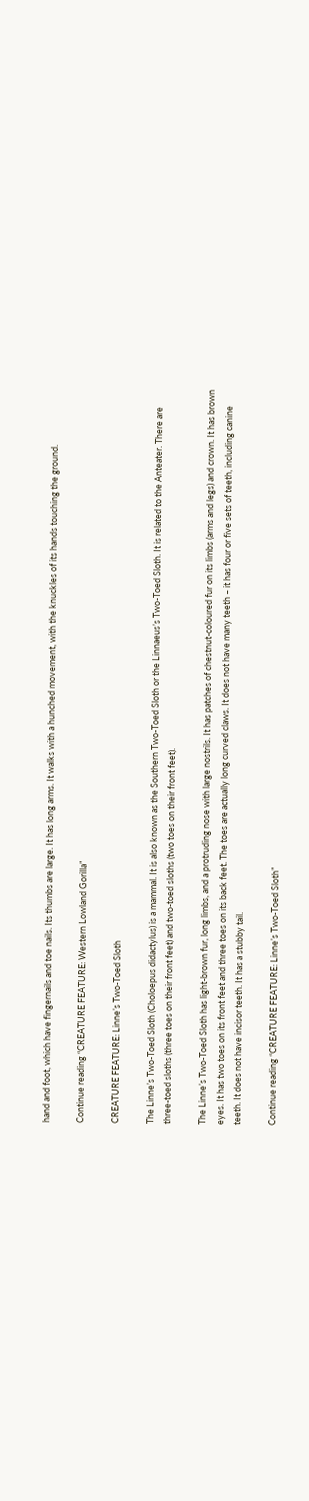hand and foot, which have fingernails and toe nails. Its thumbs are large. It has long arms. It walks with a hunched movement, with the knuckles of its hands touching the ground.

Continue reading “CREATURE FEATURE: Western Lowland Gorilla”

CREATURE FEATURE: Linne’s Two-Toed Sloth

The Linne’s Two-Toed Sloth (Choloepus didactylus) is a mammal. It is also known as the Southern Two-Toed Sloth or the Linnaeus’s Two-Toed Sloth. It is related to the Anteater. There are three-toed sloths (three toes on their front feet) and two-toed sloths (two toes on their front feet).

The Linne’s Two-Toed Sloth has light-brown fur, long limbs, and a protruding nose with large nostrils. It has patches of chestnut-coloured fur on its limbs (arms and legs) and crown. It has brown eyes. It has two toes on its front feet and three toes on its back feet. The toes are actually long curved claws. It does not have many teeth – it has four or five sets of teeth, including canine teeth. It does not have incisor teeth. It has a stubby tail.

Continue reading “CREATURE FEATURE: Linne’s Two-Toed Sloth”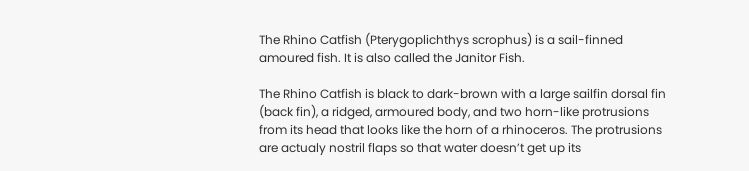The Rhino Catfish (Pterygoplichthys scrophus) is a sail-finned amoured fish. It is also called the Janitor Fish.

The Rhino Catfish is black to dark-brown with a large sailfin dorsal fin (back fin), a ridged, armoured body, and two horn-like protrusions from its head that looks like the horn of a rhinoceros. The protrusions are actualy nostril flaps so that water doesn’t get up its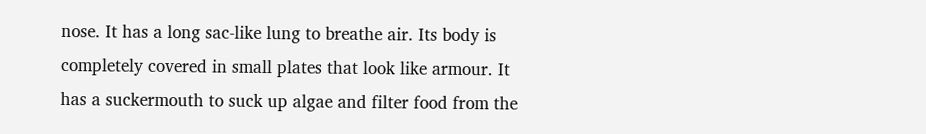nose. It has a long sac-like lung to breathe air. Its body is completely covered in small plates that look like armour. It has a suckermouth to suck up algae and filter food from the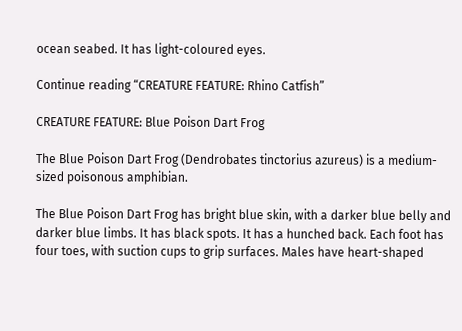ocean seabed. It has light-coloured eyes.

Continue reading “CREATURE FEATURE: Rhino Catfish”

CREATURE FEATURE: Blue Poison Dart Frog

The Blue Poison Dart Frog (Dendrobates tinctorius azureus) is a medium-sized poisonous amphibian.

The Blue Poison Dart Frog has bright blue skin, with a darker blue belly and darker blue limbs. It has black spots. It has a hunched back. Each foot has four toes, with suction cups to grip surfaces. Males have heart-shaped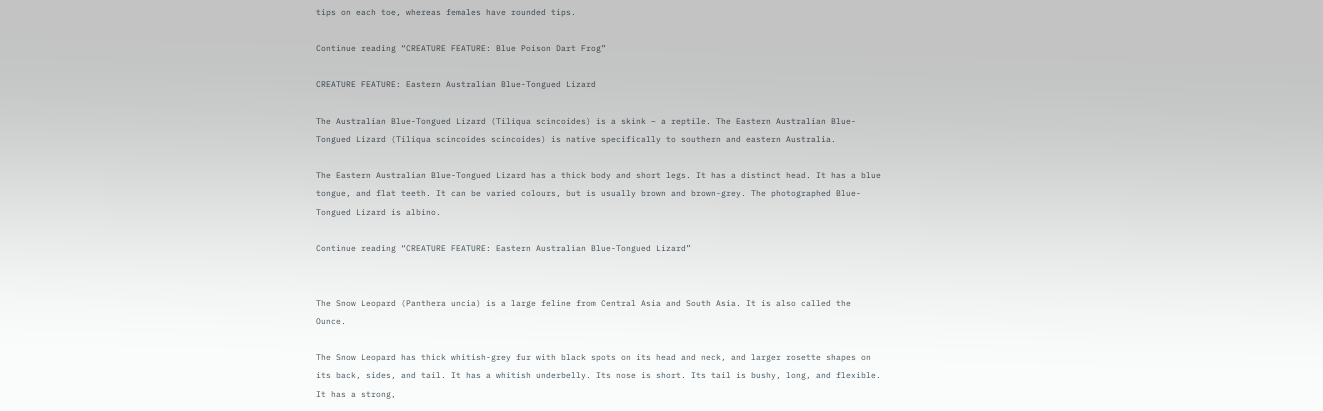tips on each toe, whereas females have rounded tips.

Continue reading “CREATURE FEATURE: Blue Poison Dart Frog”

CREATURE FEATURE: Eastern Australian Blue-Tongued Lizard

The Australian Blue-Tongued Lizard (Tiliqua scincoides) is a skink – a reptile. The Eastern Australian Blue-Tongued Lizard (Tiliqua scincoides scincoides) is native specifically to southern and eastern Australia.

The Eastern Australian Blue-Tongued Lizard has a thick body and short legs. It has a distinct head. It has a blue tongue, and flat teeth. It can be varied colours, but is usually brown and brown-grey. The photographed Blue-Tongued Lizard is albino.

Continue reading “CREATURE FEATURE: Eastern Australian Blue-Tongued Lizard”


The Snow Leopard (Panthera uncia) is a large feline from Central Asia and South Asia. It is also called the Ounce.

The Snow Leopard has thick whitish-grey fur with black spots on its head and neck, and larger rosette shapes on its back, sides, and tail. It has a whitish underbelly. Its nose is short. Its tail is bushy, long, and flexible. It has a strong,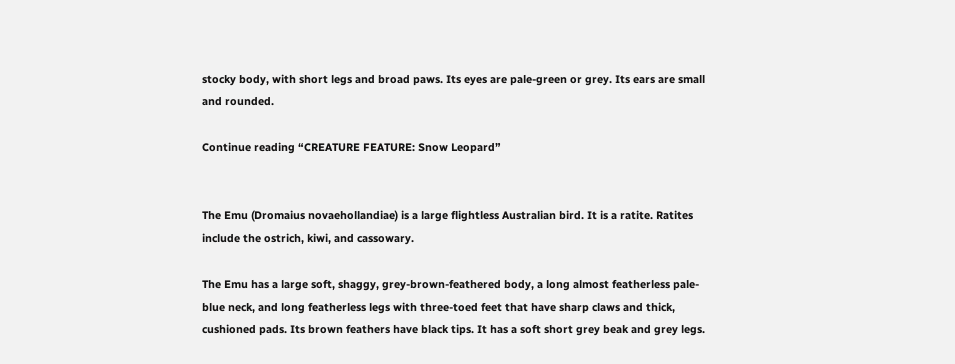stocky body, with short legs and broad paws. Its eyes are pale-green or grey. Its ears are small and rounded.

Continue reading “CREATURE FEATURE: Snow Leopard”


The Emu (Dromaius novaehollandiae) is a large flightless Australian bird. It is a ratite. Ratites include the ostrich, kiwi, and cassowary.

The Emu has a large soft, shaggy, grey-brown-feathered body, a long almost featherless pale-blue neck, and long featherless legs with three-toed feet that have sharp claws and thick, cushioned pads. Its brown feathers have black tips. It has a soft short grey beak and grey legs.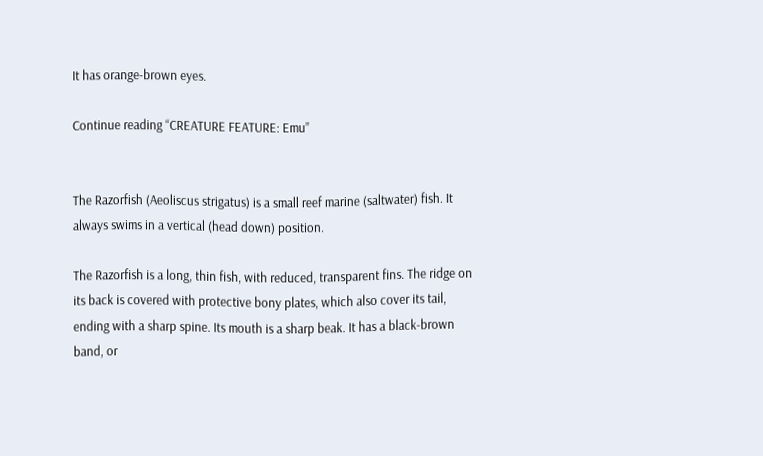It has orange-brown eyes.

Continue reading “CREATURE FEATURE: Emu”


The Razorfish (Aeoliscus strigatus) is a small reef marine (saltwater) fish. It always swims in a vertical (head down) position.

The Razorfish is a long, thin fish, with reduced, transparent fins. The ridge on its back is covered with protective bony plates, which also cover its tail, ending with a sharp spine. Its mouth is a sharp beak. It has a black-brown band, or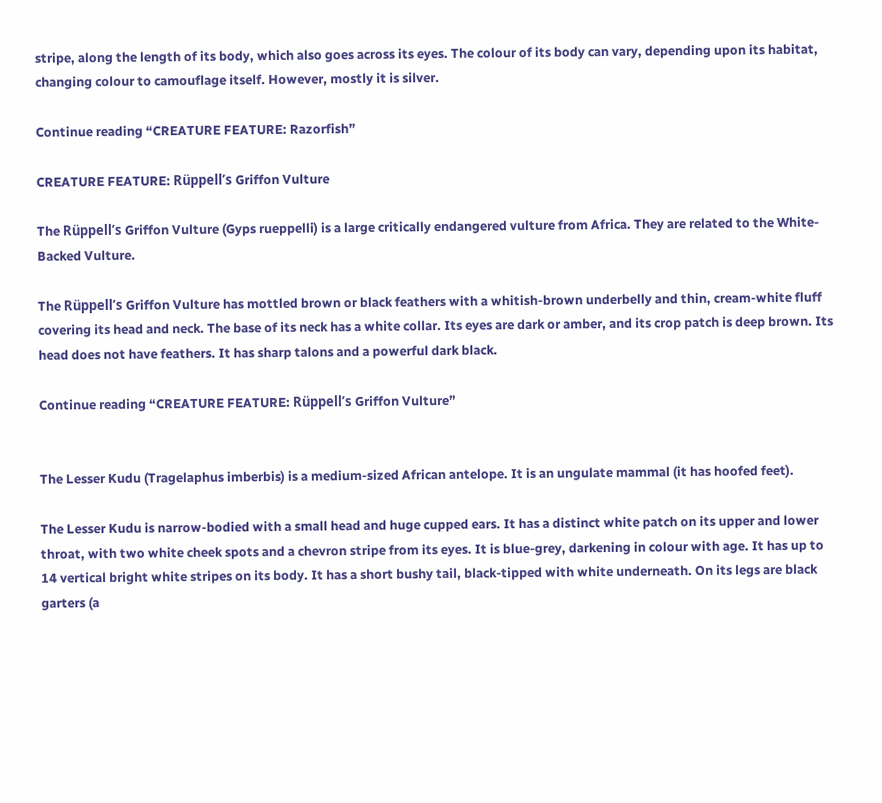stripe, along the length of its body, which also goes across its eyes. The colour of its body can vary, depending upon its habitat, changing colour to camouflage itself. However, mostly it is silver.

Continue reading “CREATURE FEATURE: Razorfish”

CREATURE FEATURE: Rüppell’s Griffon Vulture

The Rüppell’s Griffon Vulture (Gyps rueppelli) is a large critically endangered vulture from Africa. They are related to the White-Backed Vulture.

The Rüppell’s Griffon Vulture has mottled brown or black feathers with a whitish-brown underbelly and thin, cream-white fluff covering its head and neck. The base of its neck has a white collar. Its eyes are dark or amber, and its crop patch is deep brown. Its head does not have feathers. It has sharp talons and a powerful dark black.

Continue reading “CREATURE FEATURE: Rüppell’s Griffon Vulture”


The Lesser Kudu (Tragelaphus imberbis) is a medium-sized African antelope. It is an ungulate mammal (it has hoofed feet).

The Lesser Kudu is narrow-bodied with a small head and huge cupped ears. It has a distinct white patch on its upper and lower throat, with two white cheek spots and a chevron stripe from its eyes. It is blue-grey, darkening in colour with age. It has up to 14 vertical bright white stripes on its body. It has a short bushy tail, black-tipped with white underneath. On its legs are black garters (a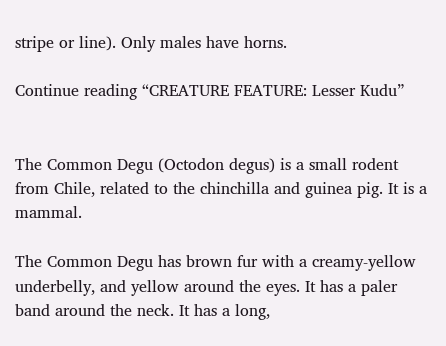stripe or line). Only males have horns.

Continue reading “CREATURE FEATURE: Lesser Kudu”


The Common Degu (Octodon degus) is a small rodent from Chile, related to the chinchilla and guinea pig. It is a mammal.

The Common Degu has brown fur with a creamy-yellow underbelly, and yellow around the eyes. It has a paler band around the neck. It has a long,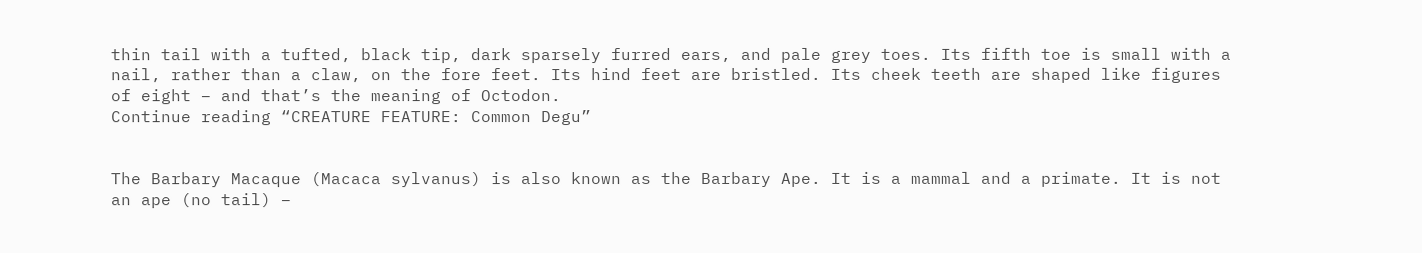thin tail with a tufted, black tip, dark sparsely furred ears, and pale grey toes. Its fifth toe is small with a nail, rather than a claw, on the fore feet. Its hind feet are bristled. Its cheek teeth are shaped like figures of eight – and that’s the meaning of Octodon.
Continue reading “CREATURE FEATURE: Common Degu”


The Barbary Macaque (Macaca sylvanus) is also known as the Barbary Ape. It is a mammal and a primate. It is not an ape (no tail) –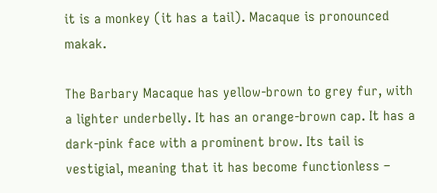it is a monkey (it has a tail). Macaque is pronounced makak.

The Barbary Macaque has yellow-brown to grey fur, with a lighter underbelly. It has an orange-brown cap. It has a dark-pink face with a prominent brow. Its tail is vestigial, meaning that it has become functionless –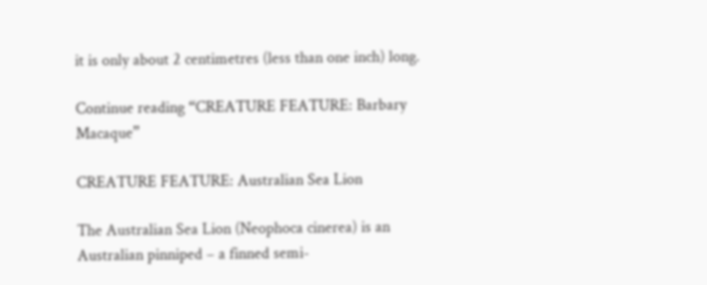it is only about 2 centimetres (less than one inch) long.

Continue reading “CREATURE FEATURE: Barbary Macaque”

CREATURE FEATURE: Australian Sea Lion

The Australian Sea Lion (Neophoca cinerea) is an Australian pinniped – a finned semi-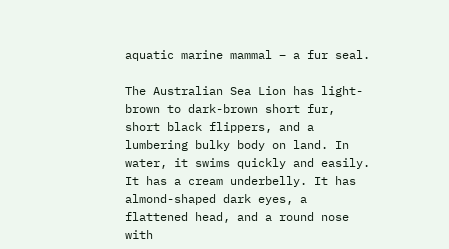aquatic marine mammal – a fur seal.

The Australian Sea Lion has light-brown to dark-brown short fur, short black flippers, and a lumbering bulky body on land. In water, it swims quickly and easily. It has a cream underbelly. It has almond-shaped dark eyes, a flattened head, and a round nose with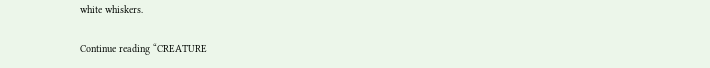white whiskers.

Continue reading “CREATURE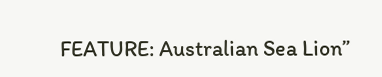FEATURE: Australian Sea Lion”